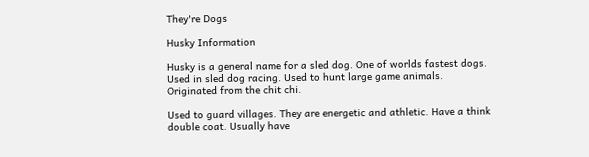They're Dogs

Husky Information

Husky is a general name for a sled dog. One of worlds fastest dogs. Used in sled dog racing. Used to hunt large game animals. Originated from the chit chi.

Used to guard villages. They are energetic and athletic. Have a think double coat. Usually have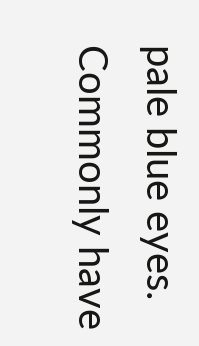pale blue eyes. Commonly have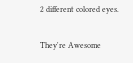2 different colored eyes.

They're Awesome